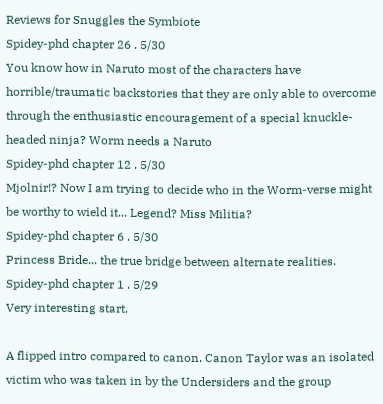Reviews for Snuggles the Symbiote
Spidey-phd chapter 26 . 5/30
You know how in Naruto most of the characters have horrible/traumatic backstories that they are only able to overcome through the enthusiastic encouragement of a special knuckle-headed ninja? Worm needs a Naruto
Spidey-phd chapter 12 . 5/30
Mjolnir!? Now I am trying to decide who in the Worm-verse might be worthy to wield it... Legend? Miss Militia?
Spidey-phd chapter 6 . 5/30
Princess Bride... the true bridge between alternate realities.
Spidey-phd chapter 1 . 5/29
Very interesting start.

A flipped intro compared to canon. Canon Taylor was an isolated victim who was taken in by the Undersiders and the group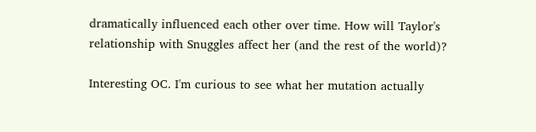dramatically influenced each other over time. How will Taylor's relationship with Snuggles affect her (and the rest of the world)?

Interesting OC. I'm curious to see what her mutation actually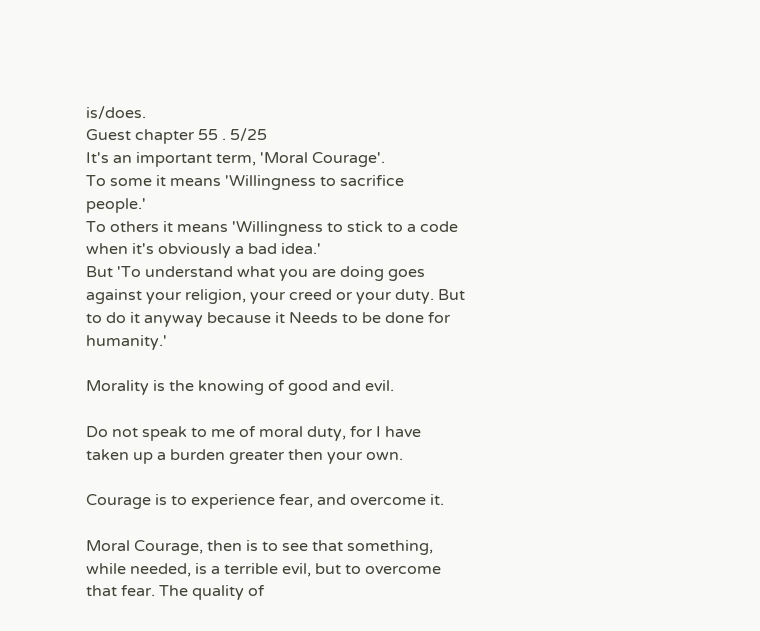is/does.
Guest chapter 55 . 5/25
It's an important term, 'Moral Courage'.
To some it means 'Willingness to sacrifice people.'
To others it means 'Willingness to stick to a code when it's obviously a bad idea.'
But 'To understand what you are doing goes against your religion, your creed or your duty. But to do it anyway because it Needs to be done for humanity.'

Morality is the knowing of good and evil.

Do not speak to me of moral duty, for I have taken up a burden greater then your own.

Courage is to experience fear, and overcome it.

Moral Courage, then is to see that something, while needed, is a terrible evil, but to overcome that fear. The quality of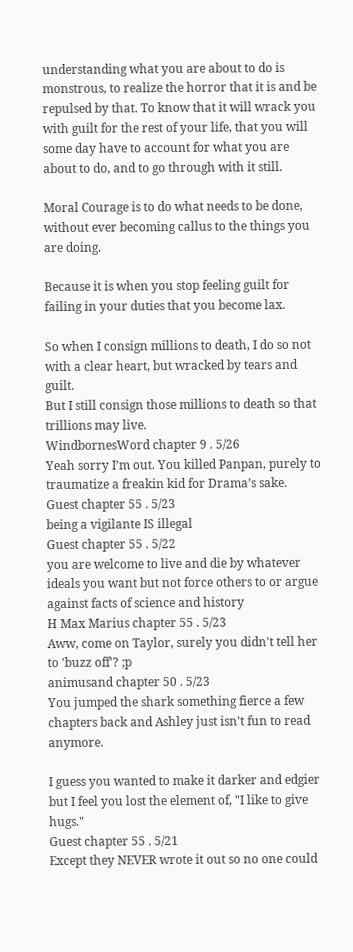understanding what you are about to do is monstrous, to realize the horror that it is and be repulsed by that. To know that it will wrack you with guilt for the rest of your life, that you will some day have to account for what you are about to do, and to go through with it still.

Moral Courage is to do what needs to be done, without ever becoming callus to the things you are doing.

Because it is when you stop feeling guilt for failing in your duties that you become lax.

So when I consign millions to death, I do so not with a clear heart, but wracked by tears and guilt.
But I still consign those millions to death so that trillions may live.
WindbornesWord chapter 9 . 5/26
Yeah sorry I’m out. You killed Panpan, purely to traumatize a freakin kid for Drama’s sake.
Guest chapter 55 . 5/23
being a vigilante IS illegal
Guest chapter 55 . 5/22
you are welcome to live and die by whatever ideals you want but not force others to or argue against facts of science and history
H Max Marius chapter 55 . 5/23
Aww, come on Taylor, surely you didn't tell her to 'buzz off'? ;p
animusand chapter 50 . 5/23
You jumped the shark something fierce a few chapters back and Ashley just isn't fun to read anymore.

I guess you wanted to make it darker and edgier but I feel you lost the element of, "I like to give hugs."
Guest chapter 55 . 5/21
Except they NEVER wrote it out so no one could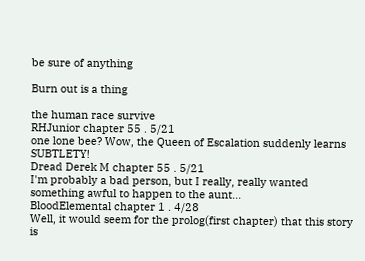be sure of anything

Burn out is a thing

the human race survive
RHJunior chapter 55 . 5/21
one lone bee? Wow, the Queen of Escalation suddenly learns SUBTLETY!
Dread Derek M chapter 55 . 5/21
I'm probably a bad person, but I really, really wanted something awful to happen to the aunt...
BloodElemental chapter 1 . 4/28
Well, it would seem for the prolog(first chapter) that this story is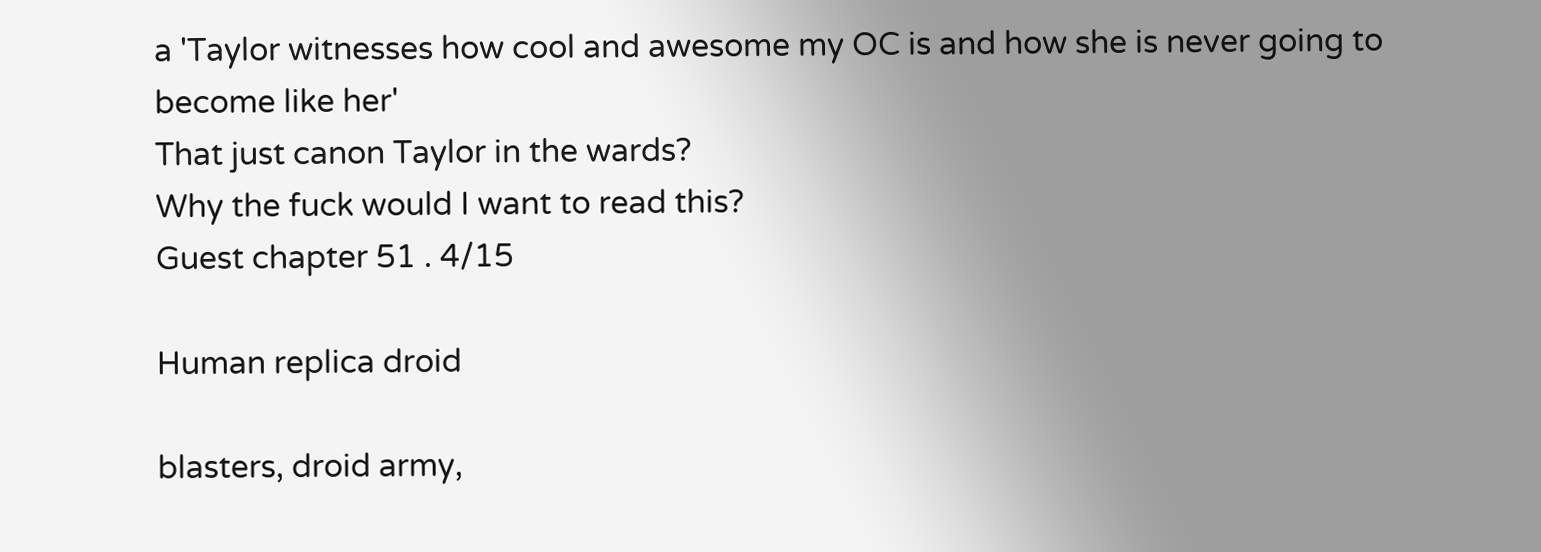a 'Taylor witnesses how cool and awesome my OC is and how she is never going to become like her'
That just canon Taylor in the wards?
Why the fuck would I want to read this?
Guest chapter 51 . 4/15

Human replica droid

blasters, droid army,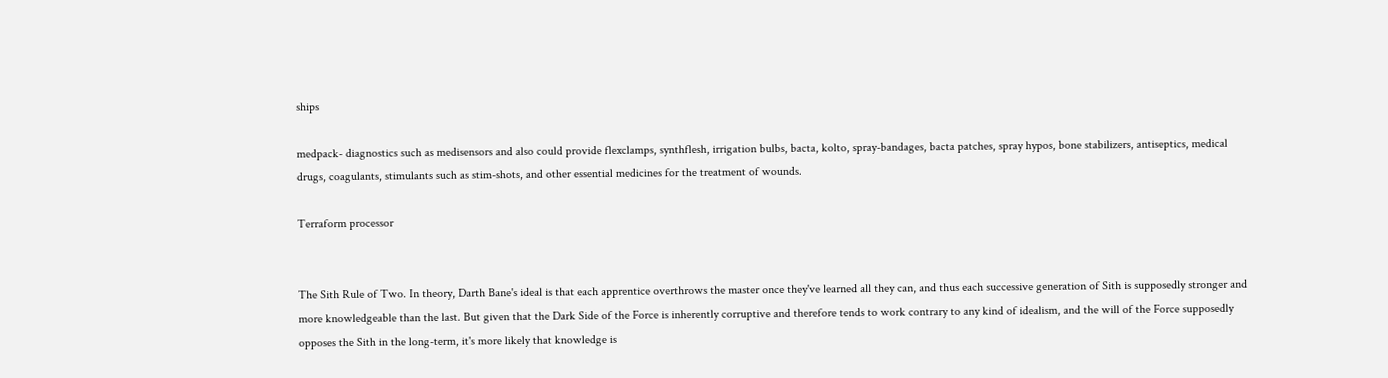ships

medpack- diagnostics such as medisensors and also could provide flexclamps, synthflesh, irrigation bulbs, bacta, kolto, spray-bandages, bacta patches, spray hypos, bone stabilizers, antiseptics, medical drugs, coagulants, stimulants such as stim-shots, and other essential medicines for the treatment of wounds.

Terraform processor


The Sith Rule of Two. In theory, Darth Bane's ideal is that each apprentice overthrows the master once they've learned all they can, and thus each successive generation of Sith is supposedly stronger and more knowledgeable than the last. But given that the Dark Side of the Force is inherently corruptive and therefore tends to work contrary to any kind of idealism, and the will of the Force supposedly opposes the Sith in the long-term, it's more likely that knowledge is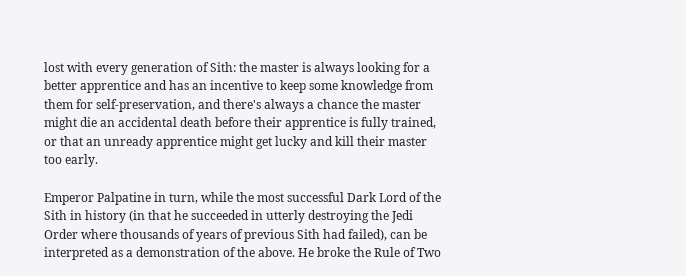lost with every generation of Sith: the master is always looking for a better apprentice and has an incentive to keep some knowledge from them for self-preservation, and there's always a chance the master might die an accidental death before their apprentice is fully trained, or that an unready apprentice might get lucky and kill their master too early.

Emperor Palpatine in turn, while the most successful Dark Lord of the Sith in history (in that he succeeded in utterly destroying the Jedi Order where thousands of years of previous Sith had failed), can be interpreted as a demonstration of the above. He broke the Rule of Two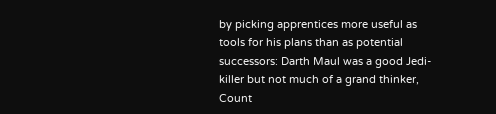by picking apprentices more useful as tools for his plans than as potential successors: Darth Maul was a good Jedi-killer but not much of a grand thinker, Count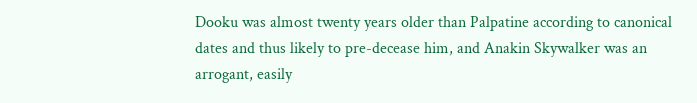Dooku was almost twenty years older than Palpatine according to canonical dates and thus likely to pre-decease him, and Anakin Skywalker was an arrogant, easily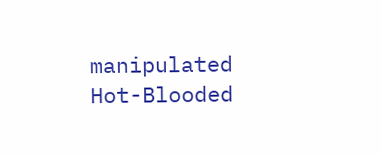manipulated Hot-Blooded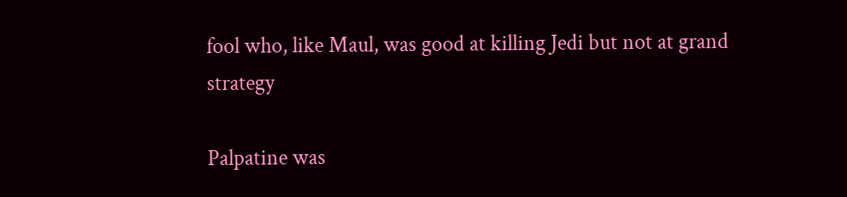fool who, like Maul, was good at killing Jedi but not at grand strategy

Palpatine was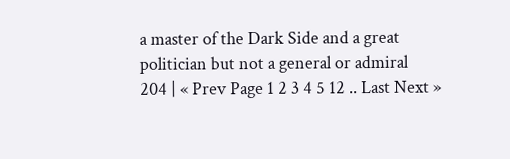a master of the Dark Side and a great politician but not a general or admiral
204 | « Prev Page 1 2 3 4 5 12 .. Last Next »